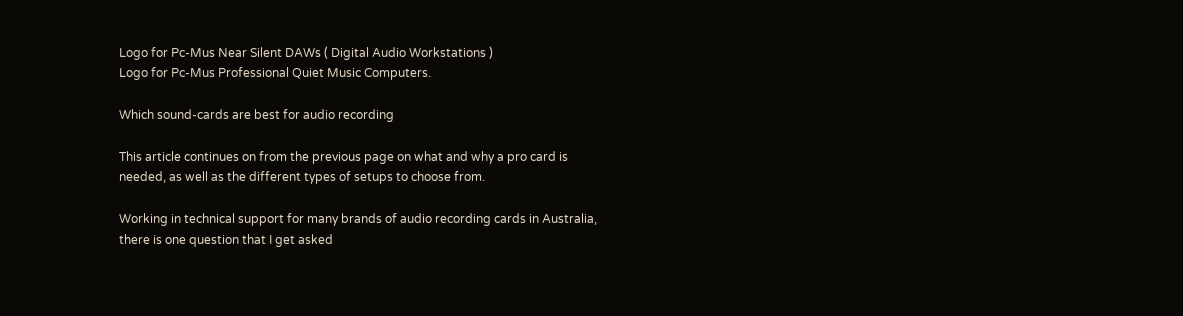Logo for Pc-Mus Near Silent DAWs ( Digital Audio Workstations )
Logo for Pc-Mus Professional Quiet Music Computers.

Which sound-cards are best for audio recording

This article continues on from the previous page on what and why a pro card is needed, as well as the different types of setups to choose from.

Working in technical support for many brands of audio recording cards in Australia, there is one question that I get asked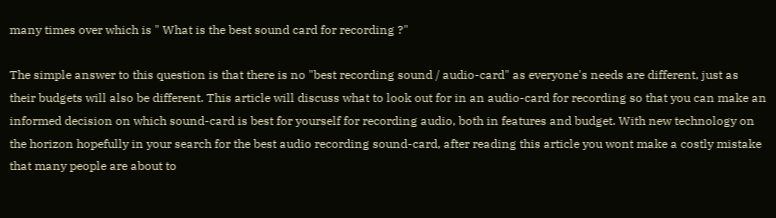many times over which is " What is the best sound card for recording ?"

The simple answer to this question is that there is no "best recording sound / audio-card" as everyone's needs are different, just as their budgets will also be different. This article will discuss what to look out for in an audio-card for recording so that you can make an informed decision on which sound-card is best for yourself for recording audio, both in features and budget. With new technology on the horizon hopefully in your search for the best audio recording sound-card, after reading this article you wont make a costly mistake that many people are about to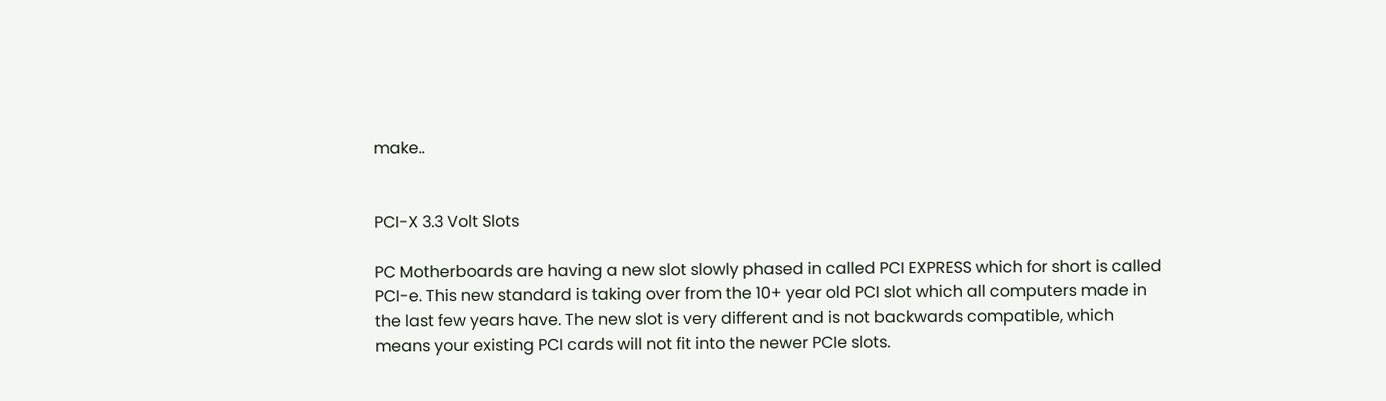make..


PCI-X 3.3 Volt Slots

PC Motherboards are having a new slot slowly phased in called PCI EXPRESS which for short is called PCI-e. This new standard is taking over from the 10+ year old PCI slot which all computers made in the last few years have. The new slot is very different and is not backwards compatible, which means your existing PCI cards will not fit into the newer PCIe slots.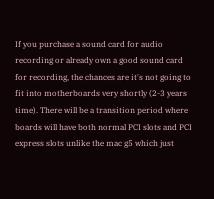If you purchase a sound card for audio recording or already own a good sound card for recording, the chances are it's not going to fit into motherboards very shortly (2-3 years time). There will be a transition period where boards will have both normal PCI slots and PCI express slots unlike the mac g5 which just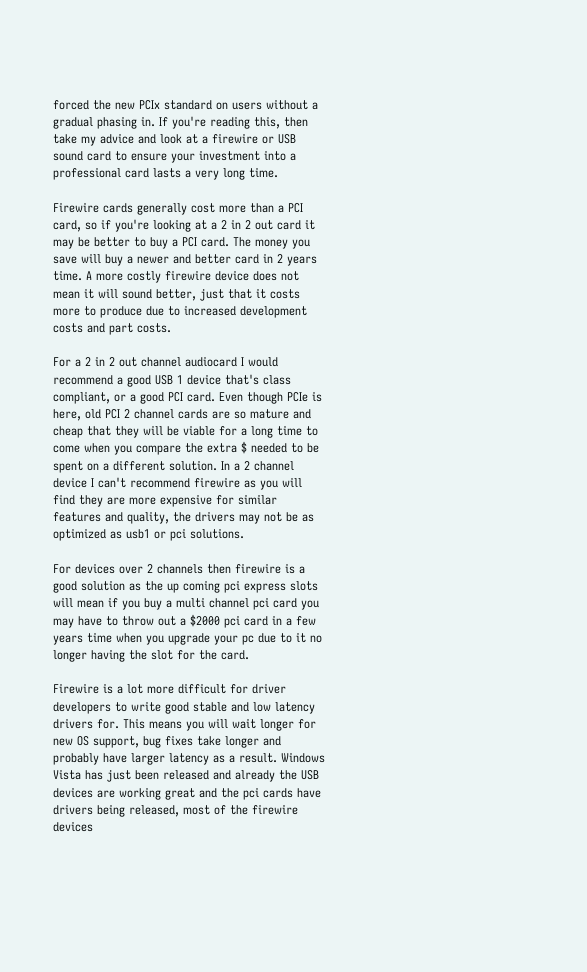forced the new PCIx standard on users without a gradual phasing in. If you're reading this, then take my advice and look at a firewire or USB sound card to ensure your investment into a professional card lasts a very long time.

Firewire cards generally cost more than a PCI card, so if you're looking at a 2 in 2 out card it may be better to buy a PCI card. The money you save will buy a newer and better card in 2 years time. A more costly firewire device does not mean it will sound better, just that it costs more to produce due to increased development costs and part costs.

For a 2 in 2 out channel audiocard I would recommend a good USB 1 device that's class compliant, or a good PCI card. Even though PCIe is here, old PCI 2 channel cards are so mature and cheap that they will be viable for a long time to come when you compare the extra $ needed to be spent on a different solution. In a 2 channel device I can't recommend firewire as you will find they are more expensive for similar features and quality, the drivers may not be as optimized as usb1 or pci solutions.

For devices over 2 channels then firewire is a good solution as the up coming pci express slots will mean if you buy a multi channel pci card you may have to throw out a $2000 pci card in a few years time when you upgrade your pc due to it no longer having the slot for the card.

Firewire is a lot more difficult for driver developers to write good stable and low latency drivers for. This means you will wait longer for new OS support, bug fixes take longer and probably have larger latency as a result. Windows Vista has just been released and already the USB devices are working great and the pci cards have drivers being released, most of the firewire devices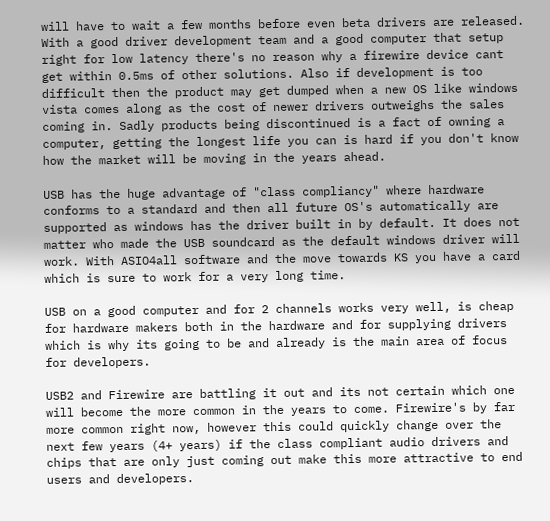will have to wait a few months before even beta drivers are released. With a good driver development team and a good computer that setup right for low latency there's no reason why a firewire device cant get within 0.5ms of other solutions. Also if development is too difficult then the product may get dumped when a new OS like windows vista comes along as the cost of newer drivers outweighs the sales coming in. Sadly products being discontinued is a fact of owning a computer, getting the longest life you can is hard if you don't know how the market will be moving in the years ahead.

USB has the huge advantage of "class compliancy" where hardware conforms to a standard and then all future OS's automatically are supported as windows has the driver built in by default. It does not matter who made the USB soundcard as the default windows driver will work. With ASIO4all software and the move towards KS you have a card which is sure to work for a very long time.

USB on a good computer and for 2 channels works very well, is cheap for hardware makers both in the hardware and for supplying drivers which is why its going to be and already is the main area of focus for developers.

USB2 and Firewire are battling it out and its not certain which one will become the more common in the years to come. Firewire's by far more common right now, however this could quickly change over the next few years (4+ years) if the class compliant audio drivers and chips that are only just coming out make this more attractive to end users and developers.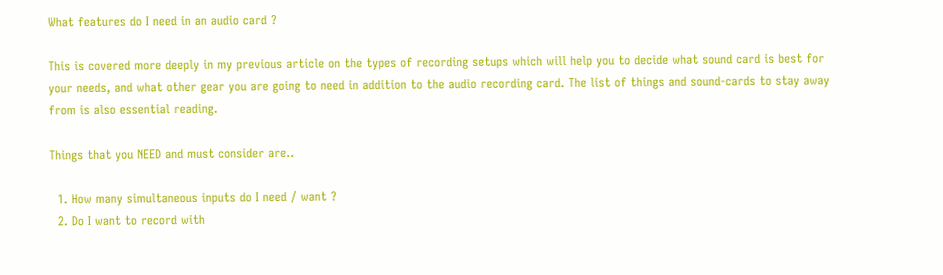What features do I need in an audio card ?

This is covered more deeply in my previous article on the types of recording setups which will help you to decide what sound card is best for your needs, and what other gear you are going to need in addition to the audio recording card. The list of things and sound-cards to stay away from is also essential reading.

Things that you NEED and must consider are..

  1. How many simultaneous inputs do I need / want ?
  2. Do I want to record with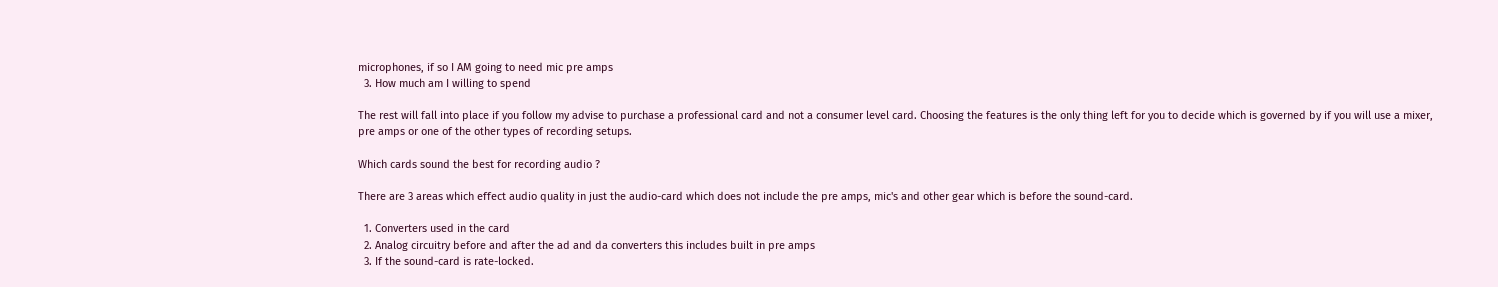microphones, if so I AM going to need mic pre amps
  3. How much am I willing to spend

The rest will fall into place if you follow my advise to purchase a professional card and not a consumer level card. Choosing the features is the only thing left for you to decide which is governed by if you will use a mixer, pre amps or one of the other types of recording setups.

Which cards sound the best for recording audio ?

There are 3 areas which effect audio quality in just the audio-card which does not include the pre amps, mic's and other gear which is before the sound-card.

  1. Converters used in the card
  2. Analog circuitry before and after the ad and da converters this includes built in pre amps
  3. If the sound-card is rate-locked.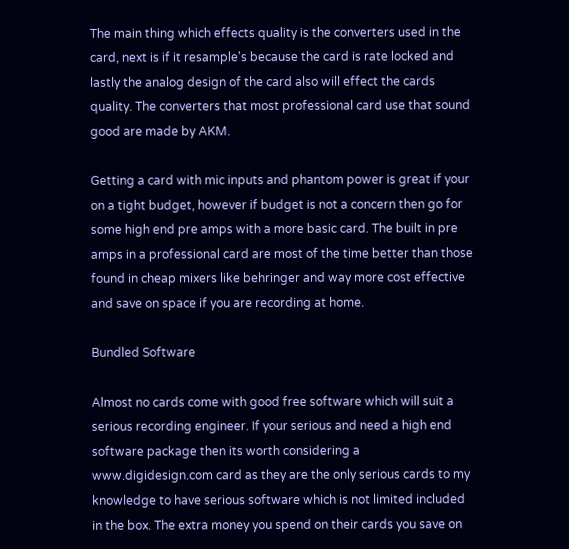The main thing which effects quality is the converters used in the card, next is if it resample's because the card is rate locked and lastly the analog design of the card also will effect the cards quality. The converters that most professional card use that sound good are made by AKM.

Getting a card with mic inputs and phantom power is great if your on a tight budget, however if budget is not a concern then go for some high end pre amps with a more basic card. The built in pre amps in a professional card are most of the time better than those found in cheap mixers like behringer and way more cost effective and save on space if you are recording at home.

Bundled Software

Almost no cards come with good free software which will suit a serious recording engineer. If your serious and need a high end software package then its worth considering a www.digidesign.com card as they are the only serious cards to my knowledge to have serious software which is not limited included in the box. The extra money you spend on their cards you save on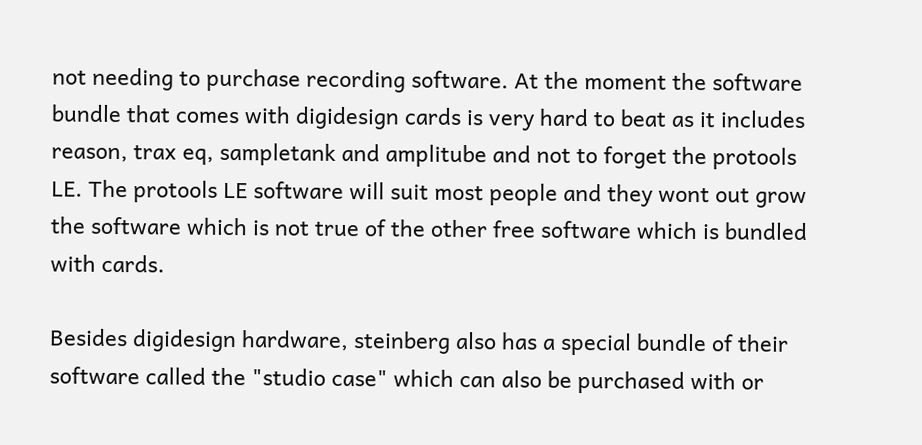not needing to purchase recording software. At the moment the software bundle that comes with digidesign cards is very hard to beat as it includes reason, trax eq, sampletank and amplitube and not to forget the protools LE. The protools LE software will suit most people and they wont out grow the software which is not true of the other free software which is bundled with cards.

Besides digidesign hardware, steinberg also has a special bundle of their software called the "studio case" which can also be purchased with or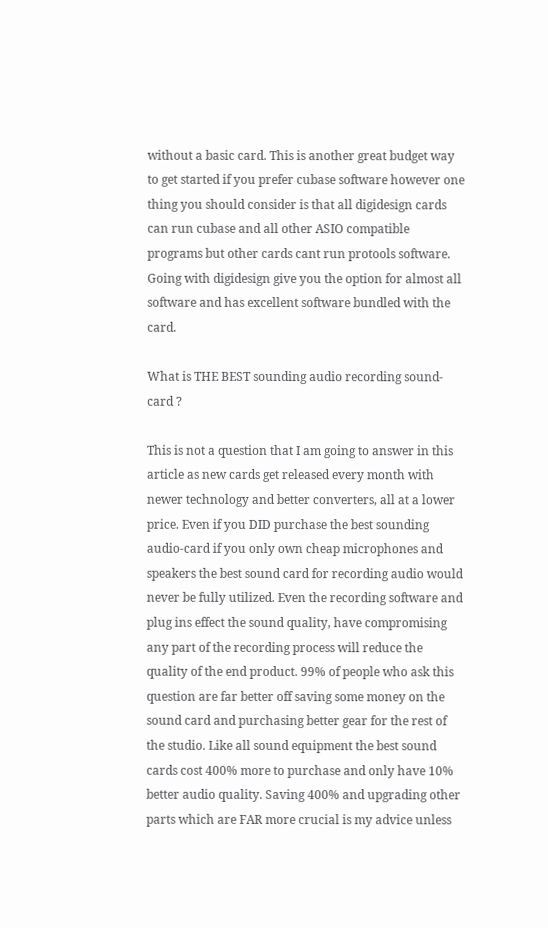without a basic card. This is another great budget way to get started if you prefer cubase software however one thing you should consider is that all digidesign cards can run cubase and all other ASIO compatible programs but other cards cant run protools software. Going with digidesign give you the option for almost all software and has excellent software bundled with the card.

What is THE BEST sounding audio recording sound-card ?

This is not a question that I am going to answer in this article as new cards get released every month with newer technology and better converters, all at a lower price. Even if you DID purchase the best sounding audio-card if you only own cheap microphones and speakers the best sound card for recording audio would never be fully utilized. Even the recording software and plug ins effect the sound quality, have compromising any part of the recording process will reduce the quality of the end product. 99% of people who ask this question are far better off saving some money on the sound card and purchasing better gear for the rest of the studio. Like all sound equipment the best sound cards cost 400% more to purchase and only have 10% better audio quality. Saving 400% and upgrading other parts which are FAR more crucial is my advice unless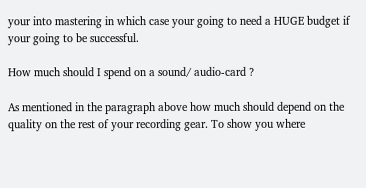your into mastering in which case your going to need a HUGE budget if your going to be successful.

How much should I spend on a sound/ audio-card ?

As mentioned in the paragraph above how much should depend on the quality on the rest of your recording gear. To show you where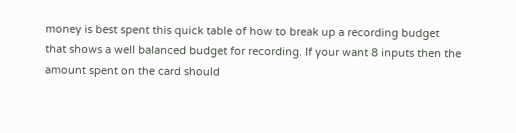money is best spent this quick table of how to break up a recording budget that shows a well balanced budget for recording. If your want 8 inputs then the amount spent on the card should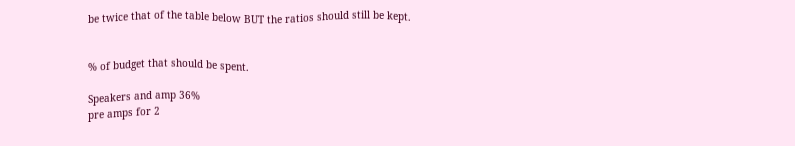be twice that of the table below BUT the ratios should still be kept.


% of budget that should be spent.

Speakers and amp 36%
pre amps for 2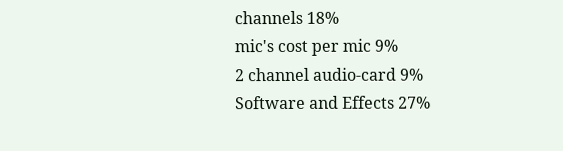channels 18%
mic's cost per mic 9%
2 channel audio-card 9%
Software and Effects 27%